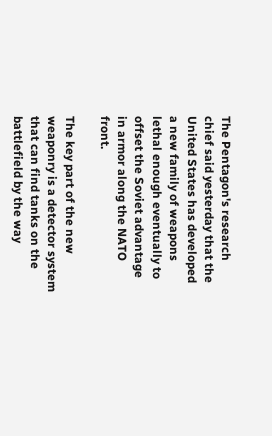The Pentagon's research chief said yesterday that the United States has developed a new family of weapons lethal enough eventually to offset the Soviet advantage in armor along the NATO front.

The key part of the new weaponry is a detector system that can find tanks on the battlefield by the way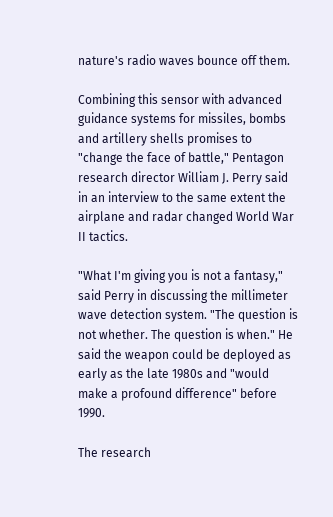nature's radio waves bounce off them.

Combining this sensor with advanced guidance systems for missiles, bombs and artillery shells promises to "change the face of battle," Pentagon research director William J. Perry said in an interview to the same extent the airplane and radar changed World War II tactics.

"What I'm giving you is not a fantasy," said Perry in discussing the millimeter wave detection system. "The question is not whether. The question is when." He said the weapon could be deployed as early as the late 1980s and "would make a profound difference" before 1990.

The research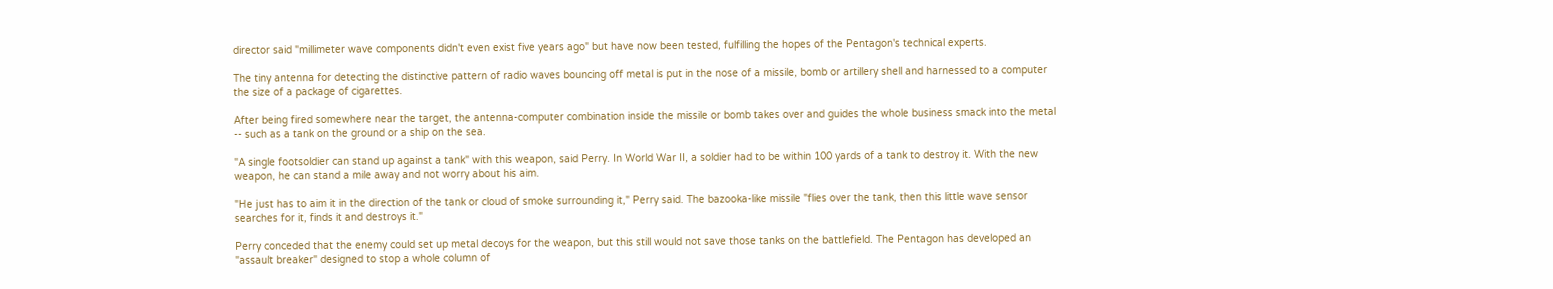director said "millimeter wave components didn't even exist five years ago" but have now been tested, fulfilling the hopes of the Pentagon's technical experts.

The tiny antenna for detecting the distinctive pattern of radio waves bouncing off metal is put in the nose of a missile, bomb or artillery shell and harnessed to a computer the size of a package of cigarettes.

After being fired somewhere near the target, the antenna-computer combination inside the missile or bomb takes over and guides the whole business smack into the metal -- such as a tank on the ground or a ship on the sea.

"A single footsoldier can stand up against a tank" with this weapon, said Perry. In World War II, a soldier had to be within 100 yards of a tank to destroy it. With the new weapon, he can stand a mile away and not worry about his aim.

"He just has to aim it in the direction of the tank or cloud of smoke surrounding it," Perry said. The bazooka-like missile "flies over the tank, then this little wave sensor searches for it, finds it and destroys it."

Perry conceded that the enemy could set up metal decoys for the weapon, but this still would not save those tanks on the battlefield. The Pentagon has developed an "assault breaker" designed to stop a whole column of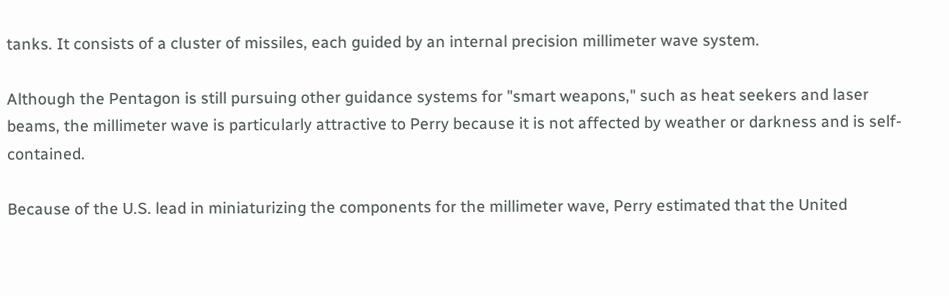tanks. It consists of a cluster of missiles, each guided by an internal precision millimeter wave system.

Although the Pentagon is still pursuing other guidance systems for "smart weapons," such as heat seekers and laser beams, the millimeter wave is particularly attractive to Perry because it is not affected by weather or darkness and is self-contained.

Because of the U.S. lead in miniaturizing the components for the millimeter wave, Perry estimated that the United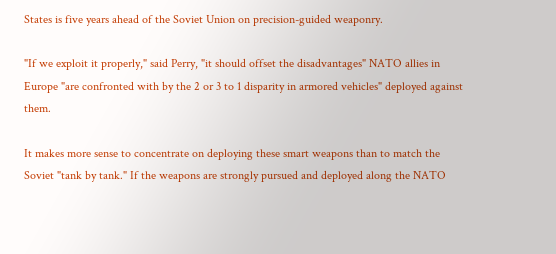States is five years ahead of the Soviet Union on precision-guided weaponry.

"If we exploit it properly," said Perry, "it should offset the disadvantages" NATO allies in Europe "are confronted with by the 2 or 3 to 1 disparity in armored vehicles" deployed against them.

It makes more sense to concentrate on deploying these smart weapons than to match the Soviet "tank by tank." If the weapons are strongly pursued and deployed along the NATO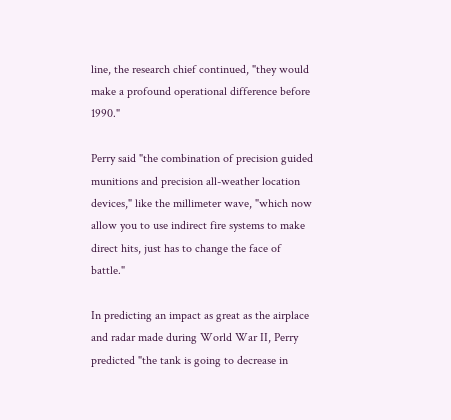line, the research chief continued, "they would make a profound operational difference before 1990."

Perry said "the combination of precision guided munitions and precision all-weather location devices," like the millimeter wave, "which now allow you to use indirect fire systems to make direct hits, just has to change the face of battle."

In predicting an impact as great as the airplace and radar made during World War II, Perry predicted "the tank is going to decrease in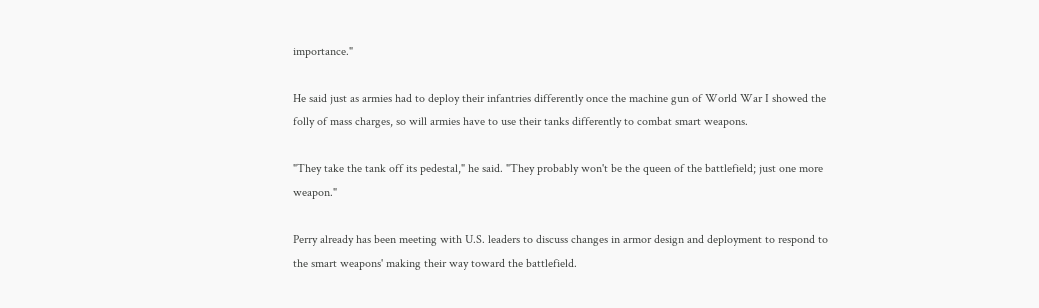importance."

He said just as armies had to deploy their infantries differently once the machine gun of World War I showed the folly of mass charges, so will armies have to use their tanks differently to combat smart weapons.

"They take the tank off its pedestal," he said. "They probably won't be the queen of the battlefield; just one more weapon."

Perry already has been meeting with U.S. leaders to discuss changes in armor design and deployment to respond to the smart weapons' making their way toward the battlefield.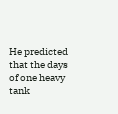He predicted that the days of one heavy tank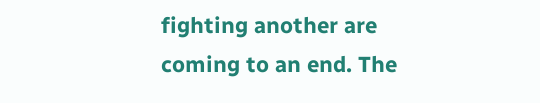fighting another are coming to an end. The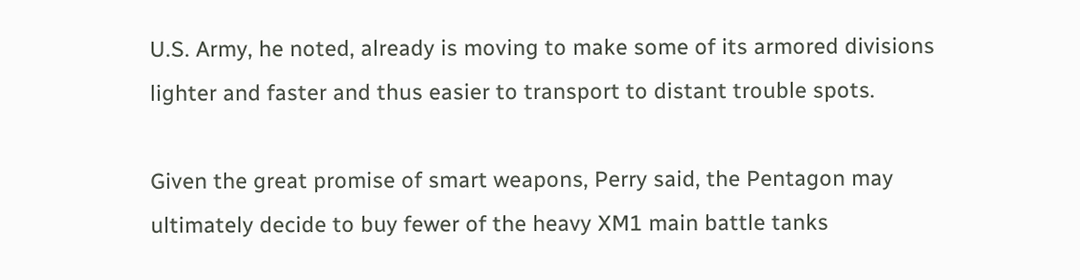U.S. Army, he noted, already is moving to make some of its armored divisions lighter and faster and thus easier to transport to distant trouble spots.

Given the great promise of smart weapons, Perry said, the Pentagon may ultimately decide to buy fewer of the heavy XM1 main battle tanks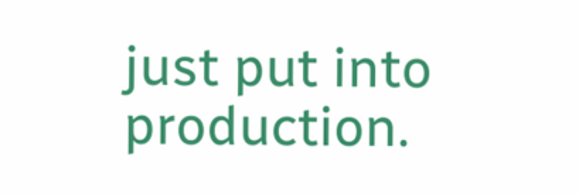just put into production.